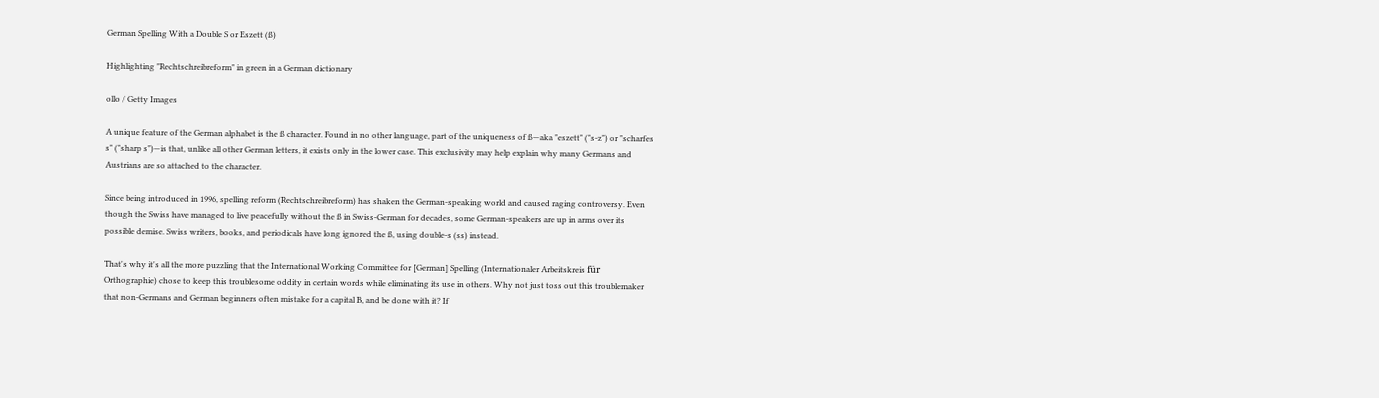German Spelling With a Double S or Eszett (ß)

Highlighting "Rechtschreibreform" in green in a German dictionary

ollo / Getty Images

A unique feature of the German alphabet is the ß character. Found in no other language, part of the uniqueness of ß—aka "eszett" ("s-z") or "scharfes s" ("sharp s")—is that, unlike all other German letters, it exists only in the lower case. This exclusivity may help explain why many Germans and Austrians are so attached to the character.

Since being introduced in 1996, spelling reform (Rechtschreibreform) has shaken the German-speaking world and caused raging controversy. Even though the Swiss have managed to live peacefully without the ß in Swiss-German for decades, some German-speakers are up in arms over its possible demise. Swiss writers, books, and periodicals have long ignored the ß, using double-s (ss) instead.

That's why it's all the more puzzling that the International Working Committee for [German] Spelling (Internationaler Arbeitskreis für Orthographie) chose to keep this troublesome oddity in certain words while eliminating its use in others. Why not just toss out this troublemaker that non-Germans and German beginners often mistake for a capital B, and be done with it? If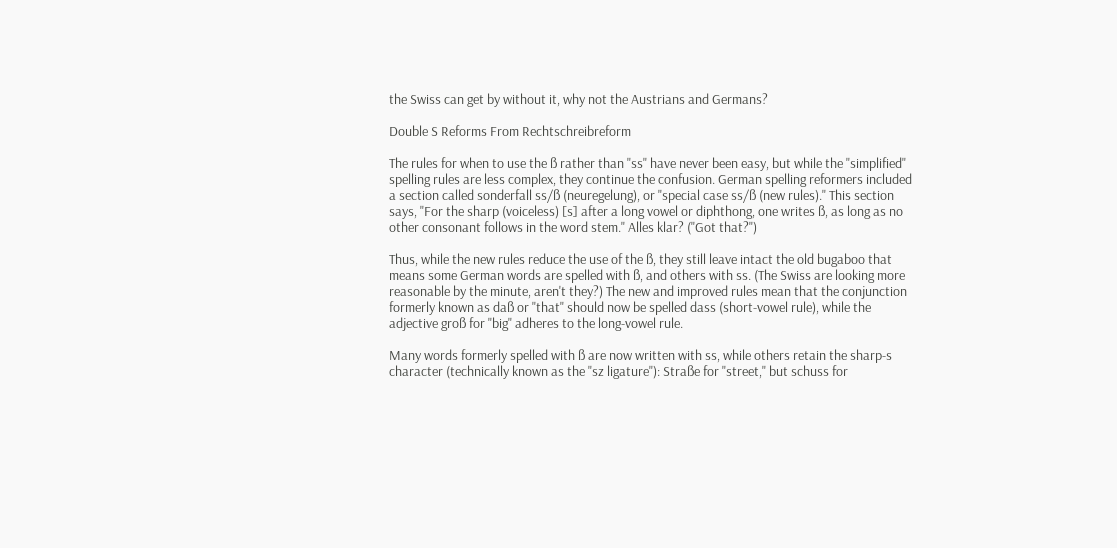the Swiss can get by without it, why not the Austrians and Germans?

Double S Reforms From Rechtschreibreform

The rules for when to use the ß rather than "ss" have never been easy, but while the "simplified" spelling rules are less complex, they continue the confusion. German spelling reformers included a section called sonderfall ss/ß (neuregelung), or "special case ss/ß (new rules)." This section says, "For the sharp (voiceless) [s] after a long vowel or diphthong, one writes ß, as long as no other consonant follows in the word stem." Alles klar? ("Got that?")

Thus, while the new rules reduce the use of the ß, they still leave intact the old bugaboo that means some German words are spelled with ß, and others with ss. (The Swiss are looking more reasonable by the minute, aren't they?) The new and improved rules mean that the conjunction formerly known as daß or "that" should now be spelled dass (short-vowel rule), while the adjective groß for "big" adheres to the long-vowel rule.

Many words formerly spelled with ß are now written with ss, while others retain the sharp-s character (technically known as the "sz ligature"): Straße for "street," but schuss for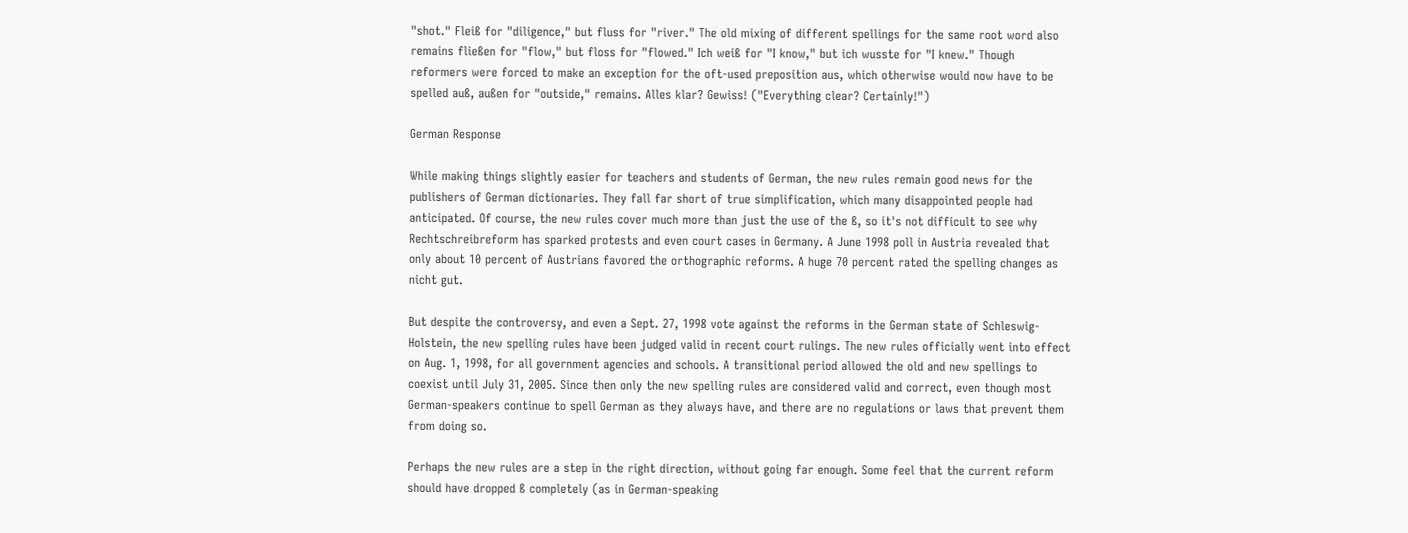"shot." Fleiß for "diligence," but fluss for "river." The old mixing of different spellings for the same root word also remains fließen for "flow," but floss for "flowed." Ich weiß for "I know," but ich wusste for "I knew." Though reformers were forced to make an exception for the oft-used preposition aus, which otherwise would now have to be spelled auß, außen for "outside," remains. Alles klar? Gewiss! ("Everything clear? Certainly!")

German Response

While making things slightly easier for teachers and students of German, the new rules remain good news for the publishers of German dictionaries. They fall far short of true simplification, which many disappointed people had anticipated. Of course, the new rules cover much more than just the use of the ß, so it's not difficult to see why Rechtschreibreform has sparked protests and even court cases in Germany. A June 1998 poll in Austria revealed that only about 10 percent of Austrians favored the orthographic reforms. A huge 70 percent rated the spelling changes as nicht gut.

But despite the controversy, and even a Sept. 27, 1998 vote against the reforms in the German state of Schleswig-Holstein, the new spelling rules have been judged valid in recent court rulings. The new rules officially went into effect on Aug. 1, 1998, for all government agencies and schools. A transitional period allowed the old and new spellings to coexist until July 31, 2005. Since then only the new spelling rules are considered valid and correct, even though most German-speakers continue to spell German as they always have, and there are no regulations or laws that prevent them from doing so.

Perhaps the new rules are a step in the right direction, without going far enough. Some feel that the current reform should have dropped ß completely (as in German-speaking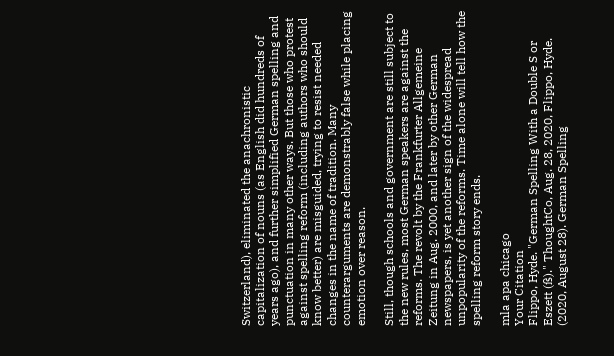Switzerland), eliminated the anachronistic capitalization of nouns (as English did hundreds of years ago), and further simplified German spelling and punctuation in many other ways. But those who protest against spelling reform (including authors who should know better) are misguided, trying to resist needed changes in the name of tradition. Many counterarguments are demonstrably false while placing emotion over reason.

Still, though schools and government are still subject to the new rules, most German speakers are against the reforms. The revolt by the Frankfurter Allgemeine Zeitung in Aug. 2000, and later by other German newspapers, is yet another sign of the widespread unpopularity of the reforms. Time alone will tell how the spelling reform story ends.

mla apa chicago
Your Citation
Flippo, Hyde. "German Spelling With a Double S or Eszett (ß)." ThoughtCo, Aug. 28, 2020, Flippo, Hyde. (2020, August 28). German Spelling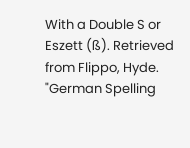With a Double S or Eszett (ß). Retrieved from Flippo, Hyde. "German Spelling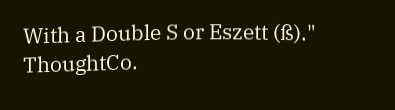With a Double S or Eszett (ß)." ThoughtCo.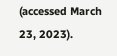(accessed March 23, 2023).